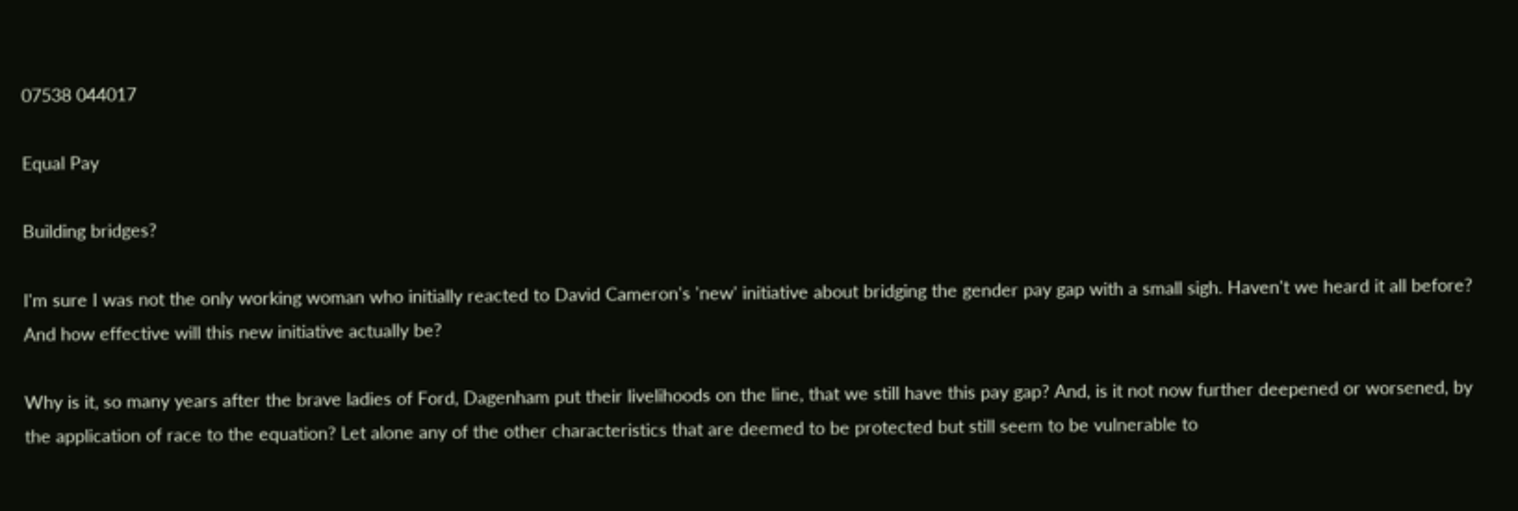07538 044017

Equal Pay

Building bridges?

I'm sure I was not the only working woman who initially reacted to David Cameron's 'new' initiative about bridging the gender pay gap with a small sigh. Haven't we heard it all before? And how effective will this new initiative actually be?

Why is it, so many years after the brave ladies of Ford, Dagenham put their livelihoods on the line, that we still have this pay gap? And, is it not now further deepened or worsened, by the application of race to the equation? Let alone any of the other characteristics that are deemed to be protected but still seem to be vulnerable to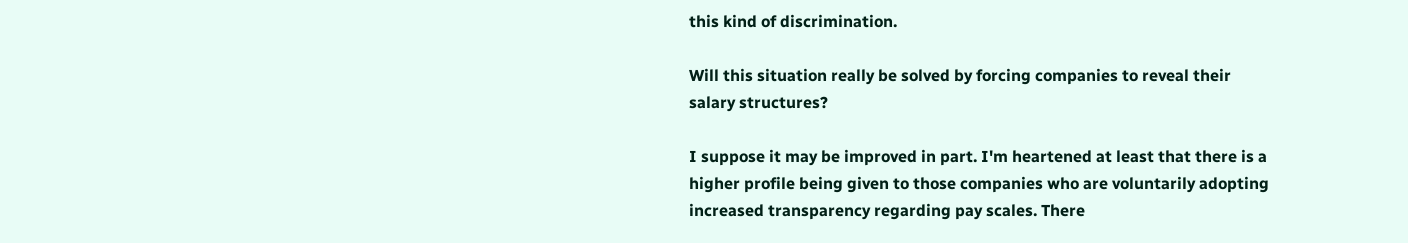this kind of discrimination.

Will this situation really be solved by forcing companies to reveal their salary structures?

I suppose it may be improved in part. I'm heartened at least that there is a higher profile being given to those companies who are voluntarily adopting increased transparency regarding pay scales. There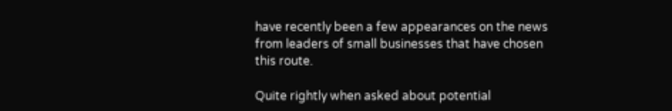have recently been a few appearances on the news from leaders of small businesses that have chosen this route.

Quite rightly when asked about potential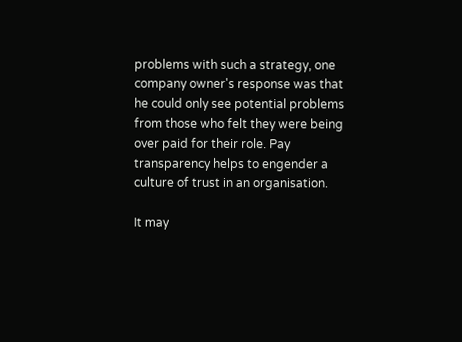problems with such a strategy, one company owner's response was that he could only see potential problems from those who felt they were being over paid for their role. Pay transparency helps to engender a culture of trust in an organisation.

It may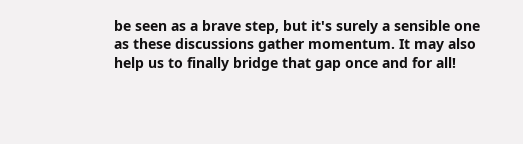be seen as a brave step, but it's surely a sensible one as these discussions gather momentum. It may also help us to finally bridge that gap once and for all!